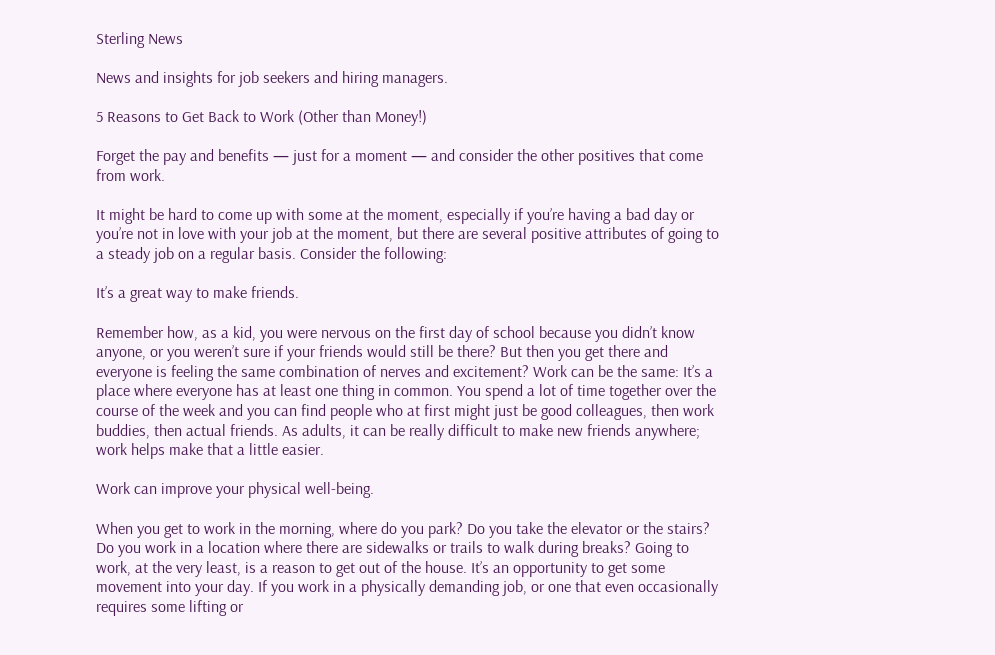Sterling News

News and insights for job seekers and hiring managers.

5 Reasons to Get Back to Work (Other than Money!)

Forget the pay and benefits — just for a moment — and consider the other positives that come from work.

It might be hard to come up with some at the moment, especially if you’re having a bad day or you’re not in love with your job at the moment, but there are several positive attributes of going to a steady job on a regular basis. Consider the following:

It’s a great way to make friends.

Remember how, as a kid, you were nervous on the first day of school because you didn’t know anyone, or you weren’t sure if your friends would still be there? But then you get there and everyone is feeling the same combination of nerves and excitement? Work can be the same: It’s a place where everyone has at least one thing in common. You spend a lot of time together over the course of the week and you can find people who at first might just be good colleagues, then work buddies, then actual friends. As adults, it can be really difficult to make new friends anywhere; work helps make that a little easier.

Work can improve your physical well-being.

When you get to work in the morning, where do you park? Do you take the elevator or the stairs? Do you work in a location where there are sidewalks or trails to walk during breaks? Going to work, at the very least, is a reason to get out of the house. It’s an opportunity to get some movement into your day. If you work in a physically demanding job, or one that even occasionally requires some lifting or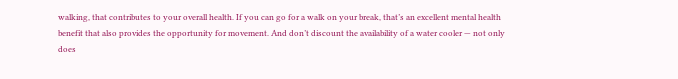walking, that contributes to your overall health. If you can go for a walk on your break, that’s an excellent mental health benefit that also provides the opportunity for movement. And don’t discount the availability of a water cooler — not only does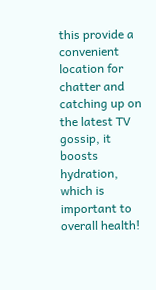this provide a convenient location for chatter and catching up on the latest TV gossip, it boosts hydration, which is important to overall health!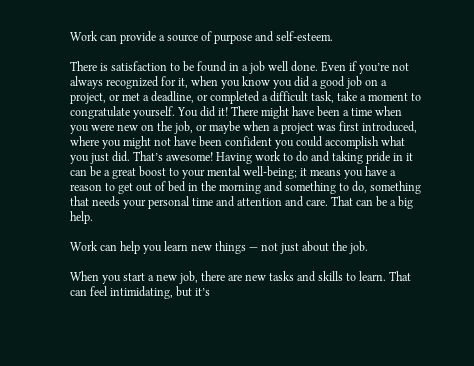Work can provide a source of purpose and self-esteem.

There is satisfaction to be found in a job well done. Even if you’re not always recognized for it, when you know you did a good job on a project, or met a deadline, or completed a difficult task, take a moment to congratulate yourself. You did it! There might have been a time when you were new on the job, or maybe when a project was first introduced, where you might not have been confident you could accomplish what you just did. That’s awesome! Having work to do and taking pride in it can be a great boost to your mental well-being; it means you have a reason to get out of bed in the morning and something to do, something that needs your personal time and attention and care. That can be a big help.

Work can help you learn new things — not just about the job.

When you start a new job, there are new tasks and skills to learn. That can feel intimidating, but it’s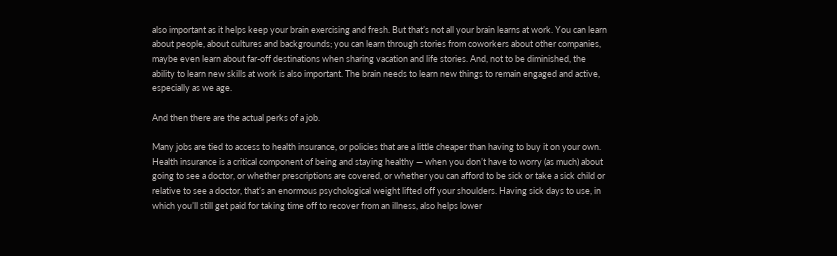also important as it helps keep your brain exercising and fresh. But that’s not all your brain learns at work. You can learn about people, about cultures and backgrounds; you can learn through stories from coworkers about other companies, maybe even learn about far-off destinations when sharing vacation and life stories. And, not to be diminished, the ability to learn new skills at work is also important. The brain needs to learn new things to remain engaged and active, especially as we age.

And then there are the actual perks of a job.

Many jobs are tied to access to health insurance, or policies that are a little cheaper than having to buy it on your own. Health insurance is a critical component of being and staying healthy — when you don’t have to worry (as much) about going to see a doctor, or whether prescriptions are covered, or whether you can afford to be sick or take a sick child or relative to see a doctor, that’s an enormous psychological weight lifted off your shoulders. Having sick days to use, in which you’ll still get paid for taking time off to recover from an illness, also helps lower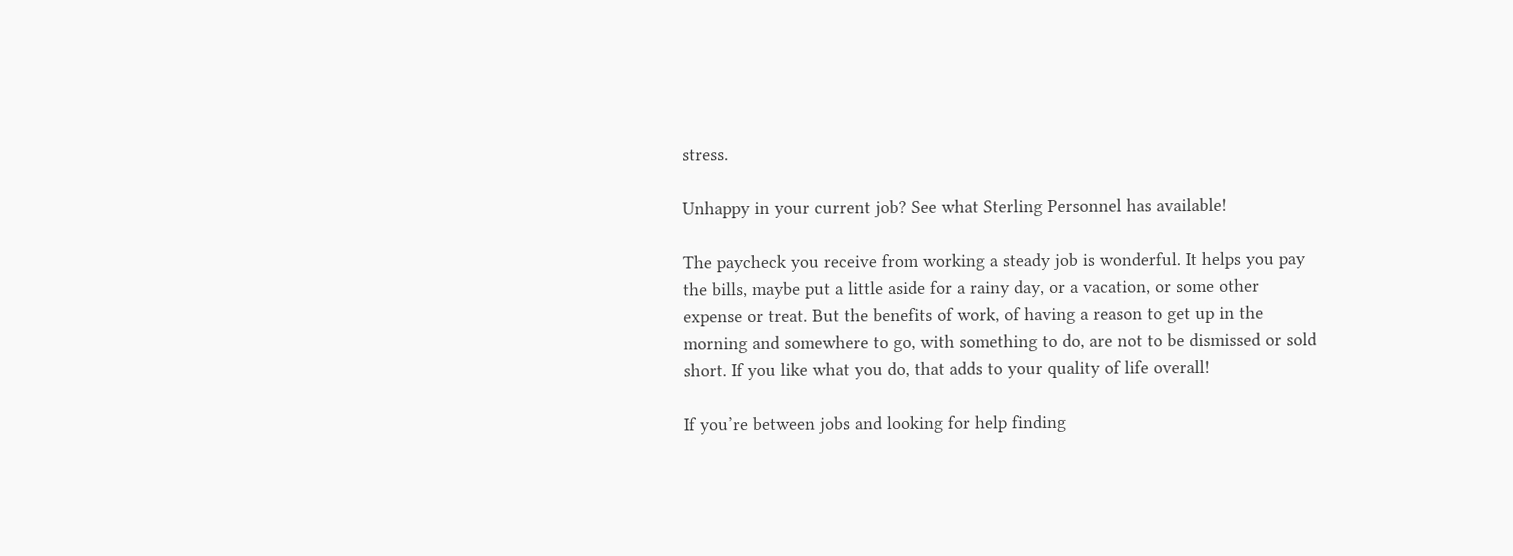stress.

Unhappy in your current job? See what Sterling Personnel has available!

The paycheck you receive from working a steady job is wonderful. It helps you pay the bills, maybe put a little aside for a rainy day, or a vacation, or some other expense or treat. But the benefits of work, of having a reason to get up in the morning and somewhere to go, with something to do, are not to be dismissed or sold short. If you like what you do, that adds to your quality of life overall!

If you’re between jobs and looking for help finding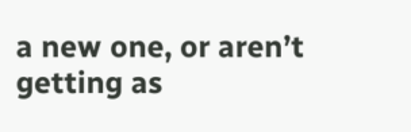a new one, or aren’t getting as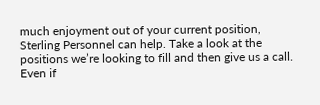much enjoyment out of your current position, Sterling Personnel can help. Take a look at the positions we’re looking to fill and then give us a call. Even if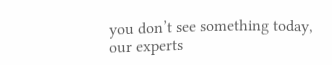you don’t see something today, our experts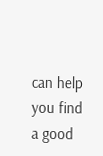can help you find a good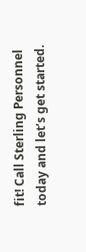fit! Call Sterling Personnel today and let’s get started.